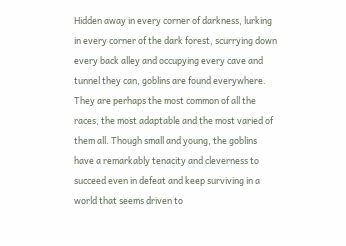Hidden away in every corner of darkness, lurking in every corner of the dark forest, scurrying down every back alley and occupying every cave and tunnel they can, goblins are found everywhere. They are perhaps the most common of all the races, the most adaptable and the most varied of them all. Though small and young, the goblins have a remarkably tenacity and cleverness to succeed even in defeat and keep surviving in a world that seems driven to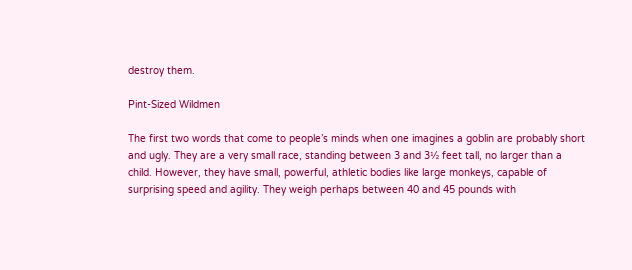destroy them.

Pint-Sized Wildmen

The first two words that come to people’s minds when one imagines a goblin are probably short and ugly. They are a very small race, standing between 3 and 3½ feet tall, no larger than a child. However, they have small, powerful, athletic bodies like large monkeys, capable of surprising speed and agility. They weigh perhaps between 40 and 45 pounds with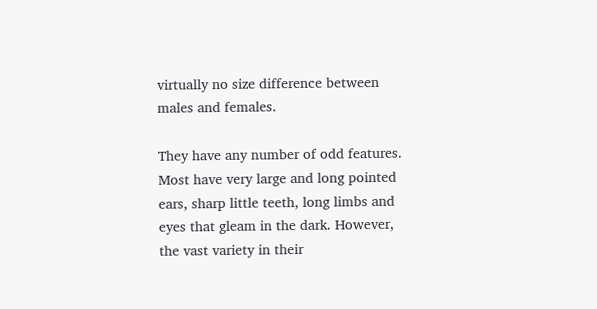virtually no size difference between males and females.

They have any number of odd features. Most have very large and long pointed ears, sharp little teeth, long limbs and eyes that gleam in the dark. However, the vast variety in their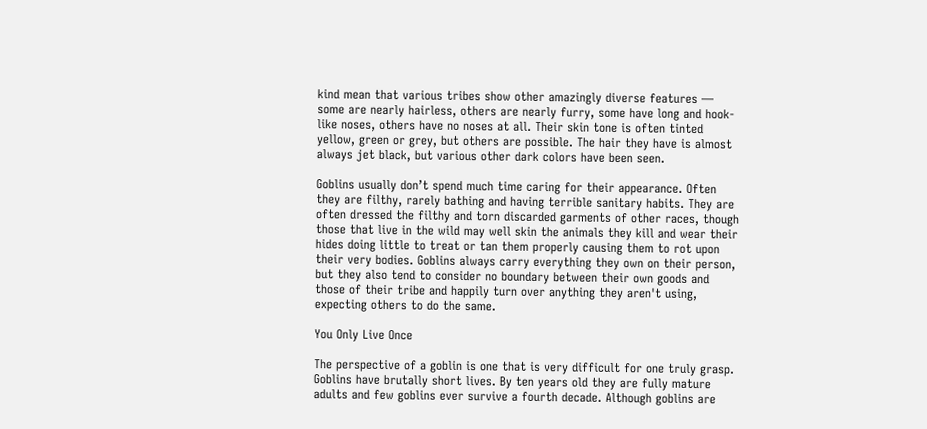kind mean that various tribes show other amazingly diverse features — some are nearly hairless, others are nearly furry, some have long and hook-like noses, others have no noses at all. Their skin tone is often tinted yellow, green or grey, but others are possible. The hair they have is almost always jet black, but various other dark colors have been seen.

Goblins usually don’t spend much time caring for their appearance. Often they are filthy, rarely bathing and having terrible sanitary habits. They are often dressed the filthy and torn discarded garments of other races, though those that live in the wild may well skin the animals they kill and wear their hides doing little to treat or tan them properly causing them to rot upon their very bodies. Goblins always carry everything they own on their person, but they also tend to consider no boundary between their own goods and those of their tribe and happily turn over anything they aren't using, expecting others to do the same.

You Only Live Once

The perspective of a goblin is one that is very difficult for one truly grasp. Goblins have brutally short lives. By ten years old they are fully mature adults and few goblins ever survive a fourth decade. Although goblins are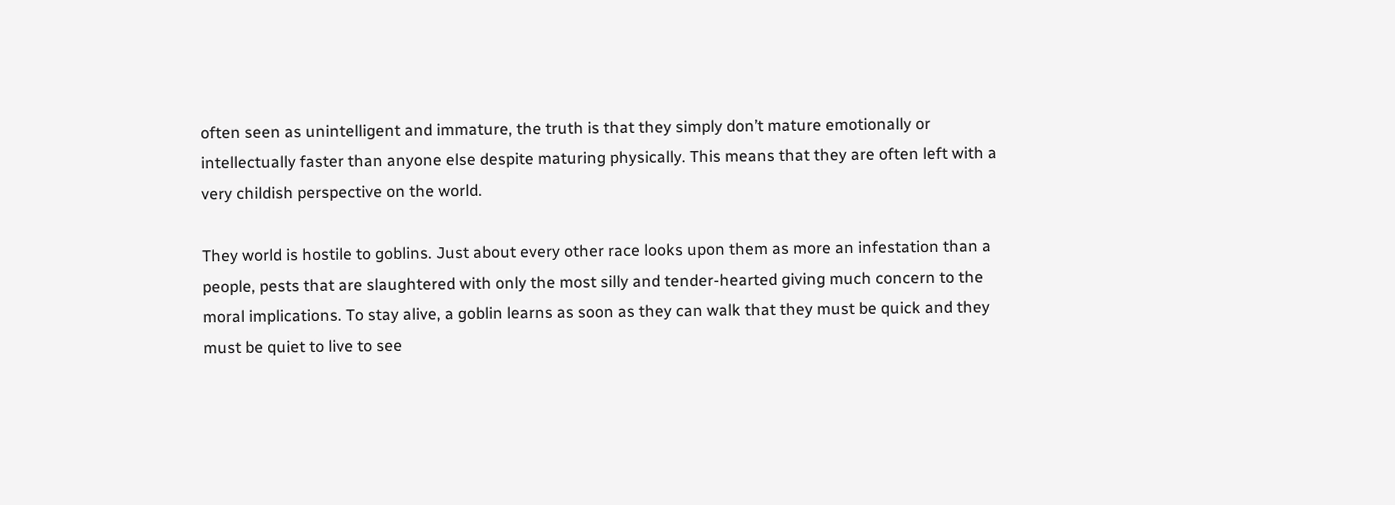often seen as unintelligent and immature, the truth is that they simply don’t mature emotionally or intellectually faster than anyone else despite maturing physically. This means that they are often left with a very childish perspective on the world.

They world is hostile to goblins. Just about every other race looks upon them as more an infestation than a people, pests that are slaughtered with only the most silly and tender-hearted giving much concern to the moral implications. To stay alive, a goblin learns as soon as they can walk that they must be quick and they must be quiet to live to see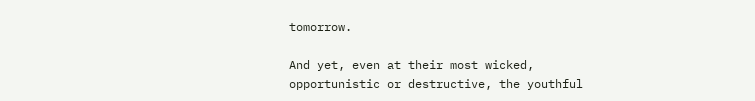tomorrow.

And yet, even at their most wicked, opportunistic or destructive, the youthful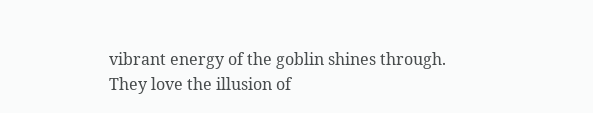vibrant energy of the goblin shines through. They love the illusion of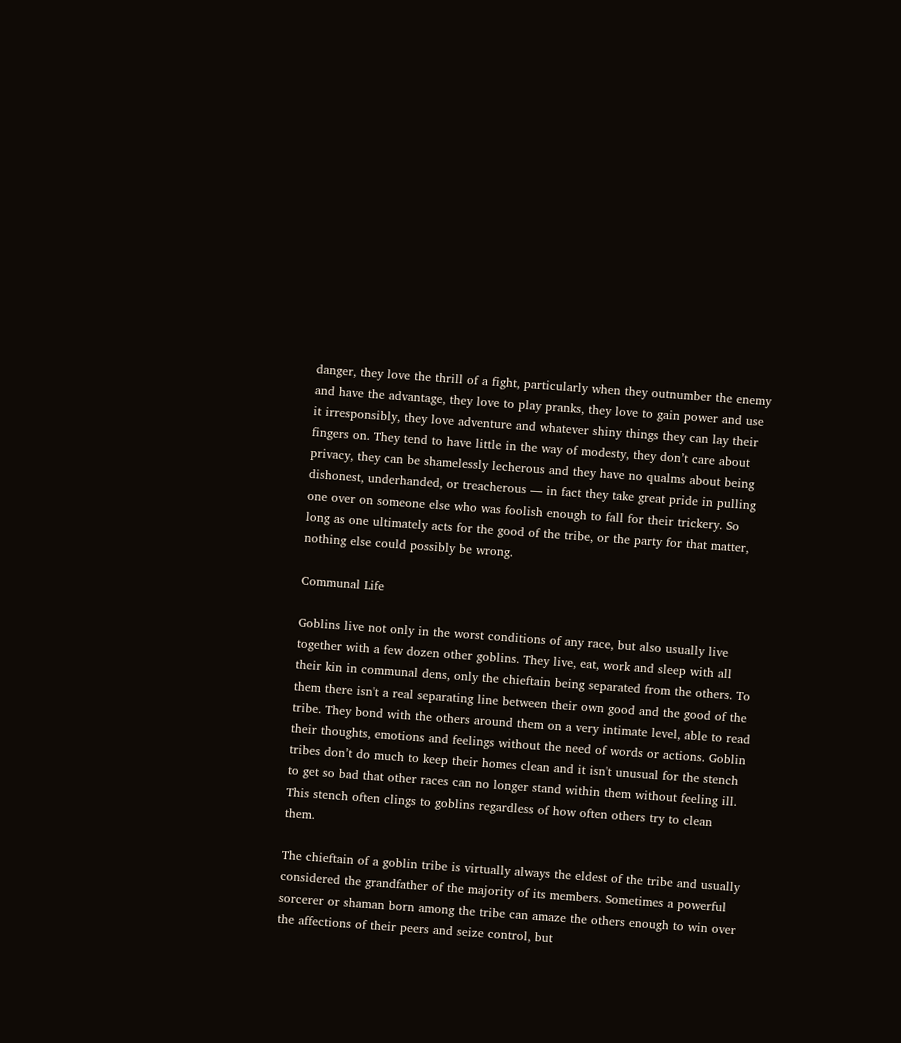danger, they love the thrill of a fight, particularly when they outnumber the enemy and have the advantage, they love to play pranks, they love to gain power and use it irresponsibly, they love adventure and whatever shiny things they can lay their fingers on. They tend to have little in the way of modesty, they don’t care about privacy, they can be shamelessly lecherous and they have no qualms about being dishonest, underhanded, or treacherous — in fact they take great pride in pulling one over on someone else who was foolish enough to fall for their trickery. So long as one ultimately acts for the good of the tribe, or the party for that matter, nothing else could possibly be wrong.

Communal Life

Goblins live not only in the worst conditions of any race, but also usually live together with a few dozen other goblins. They live, eat, work and sleep with all their kin in communal dens, only the chieftain being separated from the others. To them there isn't a real separating line between their own good and the good of the tribe. They bond with the others around them on a very intimate level, able to read their thoughts, emotions and feelings without the need of words or actions. Goblin tribes don’t do much to keep their homes clean and it isn't unusual for the stench to get so bad that other races can no longer stand within them without feeling ill. This stench often clings to goblins regardless of how often others try to clean them.

The chieftain of a goblin tribe is virtually always the eldest of the tribe and usually considered the grandfather of the majority of its members. Sometimes a powerful sorcerer or shaman born among the tribe can amaze the others enough to win over the affections of their peers and seize control, but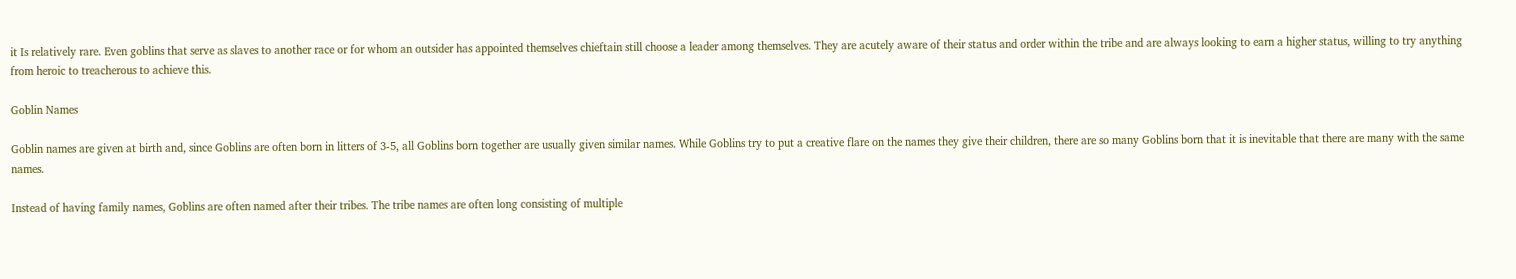it Is relatively rare. Even goblins that serve as slaves to another race or for whom an outsider has appointed themselves chieftain still choose a leader among themselves. They are acutely aware of their status and order within the tribe and are always looking to earn a higher status, willing to try anything from heroic to treacherous to achieve this.

Goblin Names

Goblin names are given at birth and, since Goblins are often born in litters of 3-5, all Goblins born together are usually given similar names. While Goblins try to put a creative flare on the names they give their children, there are so many Goblins born that it is inevitable that there are many with the same names.

Instead of having family names, Goblins are often named after their tribes. The tribe names are often long consisting of multiple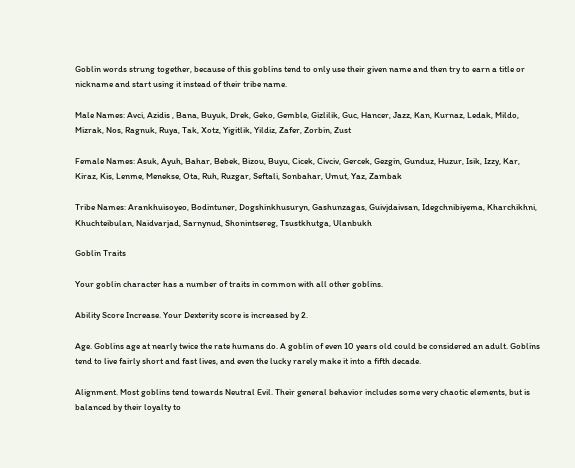Goblin words strung together, because of this goblins tend to only use their given name and then try to earn a title or nickname and start using it instead of their tribe name.

Male Names: Avci, Azidis , Bana, Buyuk, Drek, Geko, Gemble, Gizlilik, Guc, Hancer, Jazz, Kan, Kurnaz, Ledak, Mildo, Mizrak, Nos, Ragnuk, Ruya, Tak, Xotz, Yigitlik, Yildiz, Zafer, Zorbin, Zust

Female Names: Asuk, Ayuh, Bahar, Bebek, Bizou, Buyu, Cicek, Civciv, Gercek, Gezgin, Gunduz, Huzur, Isik, Izzy, Kar, Kiraz, Kis, Lenme, Menekse, Ota, Ruh, Ruzgar, Seftali, Sonbahar, Umut, Yaz, Zambak

Tribe Names: Arankhuisoyeo, Bodintuner, Dogshinkhusuryn, Gashunzagas, Guivjdaivsan, Idegchnibiyema, Kharchikhni, Khuchteibulan, Naidvarjad, Sarnynud, Shonintsereg, Tsustkhutga, Ulanbukh

Goblin Traits

Your goblin character has a number of traits in common with all other goblins.

Ability Score Increase. Your Dexterity score is increased by 2.

Age. Goblins age at nearly twice the rate humans do. A goblin of even 10 years old could be considered an adult. Goblins tend to live fairly short and fast lives, and even the lucky rarely make it into a fifth decade.

Alignment. Most goblins tend towards Neutral Evil. Their general behavior includes some very chaotic elements, but is balanced by their loyalty to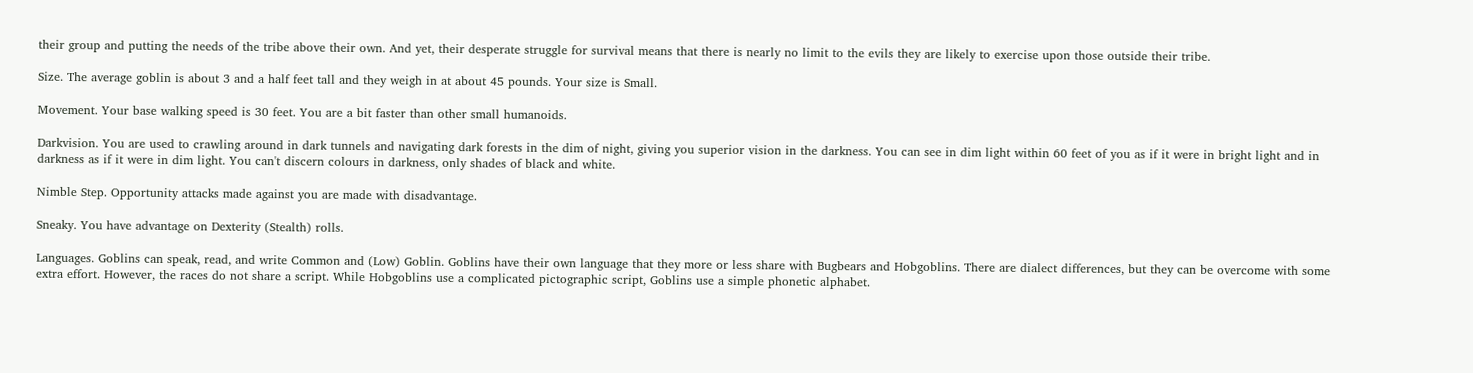their group and putting the needs of the tribe above their own. And yet, their desperate struggle for survival means that there is nearly no limit to the evils they are likely to exercise upon those outside their tribe.

Size. The average goblin is about 3 and a half feet tall and they weigh in at about 45 pounds. Your size is Small.

Movement. Your base walking speed is 30 feet. You are a bit faster than other small humanoids.

Darkvision. You are used to crawling around in dark tunnels and navigating dark forests in the dim of night, giving you superior vision in the darkness. You can see in dim light within 60 feet of you as if it were in bright light and in darkness as if it were in dim light. You can't discern colours in darkness, only shades of black and white.

Nimble Step. Opportunity attacks made against you are made with disadvantage.

Sneaky. You have advantage on Dexterity (Stealth) rolls.

Languages. Goblins can speak, read, and write Common and (Low) Goblin. Goblins have their own language that they more or less share with Bugbears and Hobgoblins. There are dialect differences, but they can be overcome with some extra effort. However, the races do not share a script. While Hobgoblins use a complicated pictographic script, Goblins use a simple phonetic alphabet.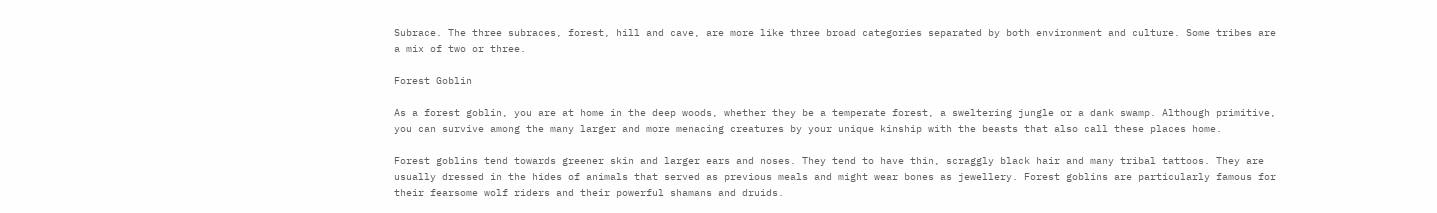Subrace. The three subraces, forest, hill and cave, are more like three broad categories separated by both environment and culture. Some tribes are a mix of two or three.

Forest Goblin

As a forest goblin, you are at home in the deep woods, whether they be a temperate forest, a sweltering jungle or a dank swamp. Although primitive, you can survive among the many larger and more menacing creatures by your unique kinship with the beasts that also call these places home.

Forest goblins tend towards greener skin and larger ears and noses. They tend to have thin, scraggly black hair and many tribal tattoos. They are usually dressed in the hides of animals that served as previous meals and might wear bones as jewellery. Forest goblins are particularly famous for their fearsome wolf riders and their powerful shamans and druids.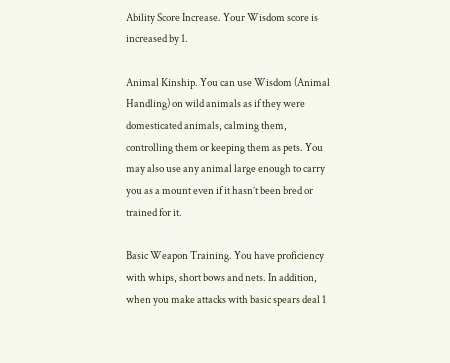Ability Score Increase. Your Wisdom score is increased by 1.

Animal Kinship. You can use Wisdom (Animal Handling) on wild animals as if they were domesticated animals, calming them, controlling them or keeping them as pets. You may also use any animal large enough to carry you as a mount even if it hasn’t been bred or trained for it.

Basic Weapon Training. You have proficiency with whips, short bows and nets. In addition, when you make attacks with basic spears deal 1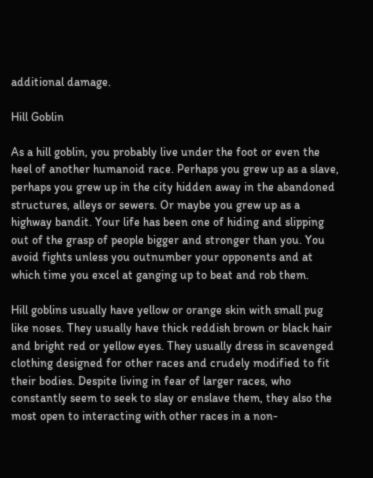additional damage.

Hill Goblin

As a hill goblin, you probably live under the foot or even the heel of another humanoid race. Perhaps you grew up as a slave, perhaps you grew up in the city hidden away in the abandoned structures, alleys or sewers. Or maybe you grew up as a highway bandit. Your life has been one of hiding and slipping out of the grasp of people bigger and stronger than you. You avoid fights unless you outnumber your opponents and at which time you excel at ganging up to beat and rob them.

Hill goblins usually have yellow or orange skin with small pug like noses. They usually have thick reddish brown or black hair and bright red or yellow eyes. They usually dress in scavenged clothing designed for other races and crudely modified to fit their bodies. Despite living in fear of larger races, who constantly seem to seek to slay or enslave them, they also the most open to interacting with other races in a non-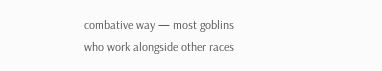combative way — most goblins who work alongside other races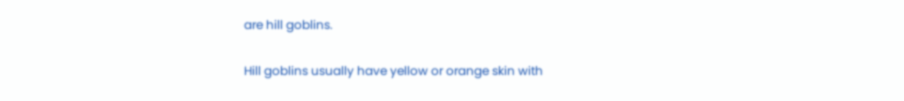are hill goblins.

Hill goblins usually have yellow or orange skin with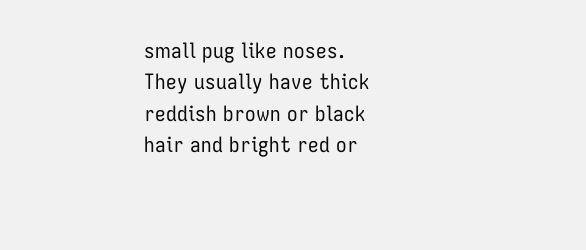small pug like noses. They usually have thick reddish brown or black hair and bright red or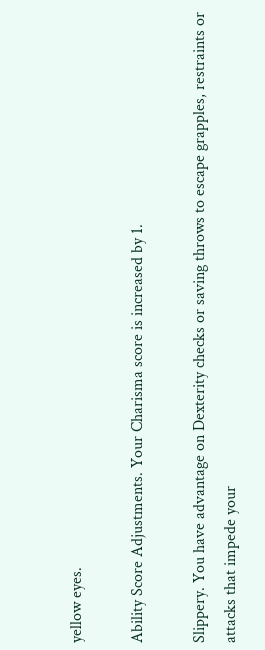yellow eyes.

Ability Score Adjustments. Your Charisma score is increased by 1.

Slippery. You have advantage on Dexterity checks or saving throws to escape grapples, restraints or attacks that impede your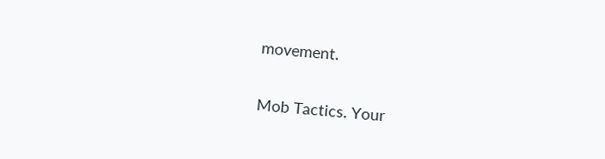movement.

Mob Tactics. Your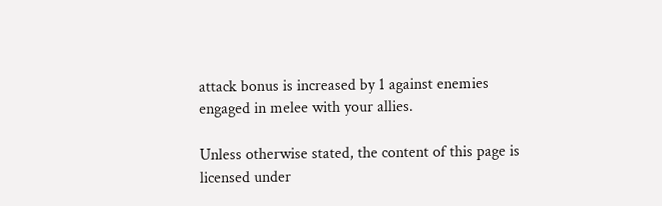attack bonus is increased by 1 against enemies engaged in melee with your allies.

Unless otherwise stated, the content of this page is licensed under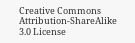Creative Commons Attribution-ShareAlike 3.0 License